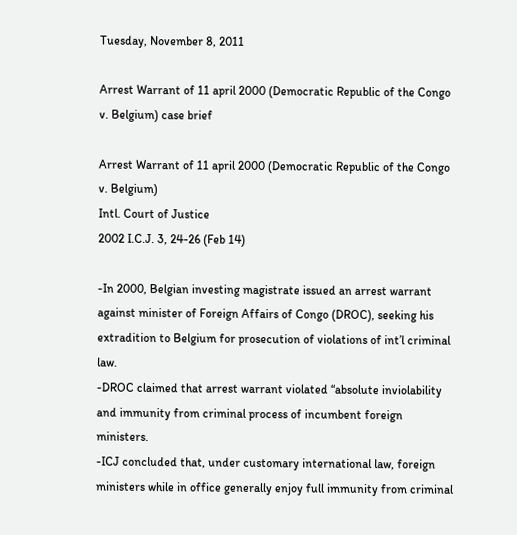Tuesday, November 8, 2011

Arrest Warrant of 11 april 2000 (Democratic Republic of the Congo v. Belgium) case brief

Arrest Warrant of 11 april 2000 (Democratic Republic of the Congo v. Belgium)
Intl. Court of Justice
2002 I.C.J. 3, 24-26 (Feb 14)

-In 2000, Belgian investing magistrate issued an arrest warrant against minister of Foreign Affairs of Congo (DROC), seeking his extradition to Belgium for prosecution of violations of int’l criminal law.
-DROC claimed that arrest warrant violated “absolute inviolability and immunity from criminal process of incumbent foreign ministers.
-ICJ concluded that, under customary international law, foreign ministers while in office generally enjoy full immunity from criminal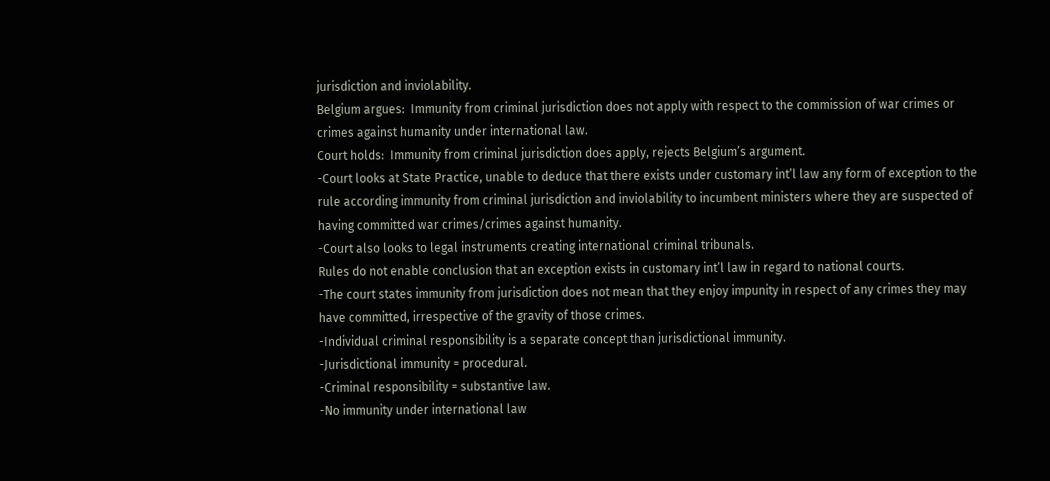jurisdiction and inviolability.
Belgium argues:  Immunity from criminal jurisdiction does not apply with respect to the commission of war crimes or crimes against humanity under international law.
Court holds:  Immunity from criminal jurisdiction does apply, rejects Belgium’s argument.
-Court looks at State Practice, unable to deduce that there exists under customary int’l law any form of exception to the rule according immunity from criminal jurisdiction and inviolability to incumbent ministers where they are suspected of having committed war crimes/crimes against humanity.
-Court also looks to legal instruments creating international criminal tribunals.
Rules do not enable conclusion that an exception exists in customary int’l law in regard to national courts.
-The court states immunity from jurisdiction does not mean that they enjoy impunity in respect of any crimes they may have committed, irrespective of the gravity of those crimes.
-Individual criminal responsibility is a separate concept than jurisdictional immunity.
-Jurisdictional immunity = procedural.
-Criminal responsibility = substantive law.
-No immunity under international law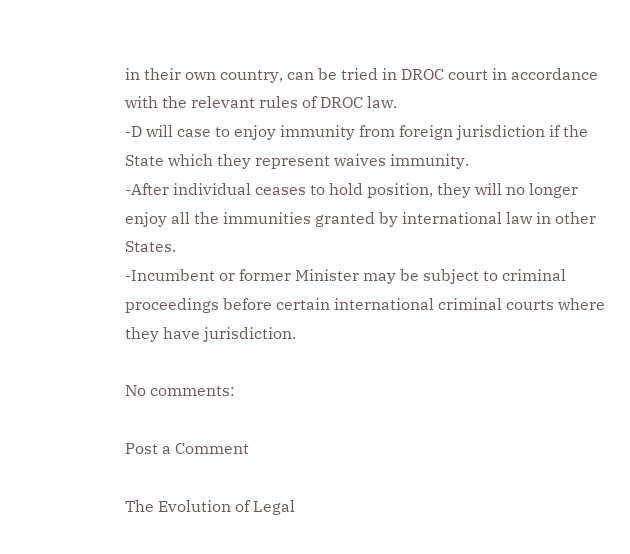in their own country, can be tried in DROC court in accordance with the relevant rules of DROC law.
-D will case to enjoy immunity from foreign jurisdiction if the State which they represent waives immunity.
-After individual ceases to hold position, they will no longer enjoy all the immunities granted by international law in other States.
-Incumbent or former Minister may be subject to criminal proceedings before certain international criminal courts where they have jurisdiction.

No comments:

Post a Comment

The Evolution of Legal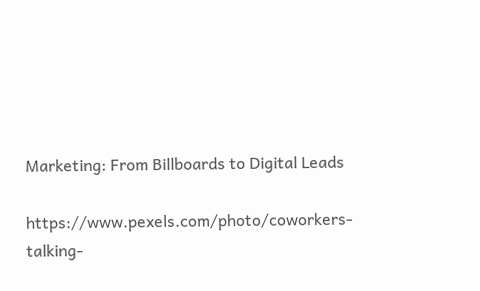Marketing: From Billboards to Digital Leads

https://www.pexels.com/photo/coworkers-talking-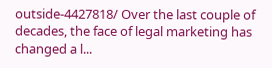outside-4427818/ Over the last couple of decades, the face of legal marketing has changed a l...